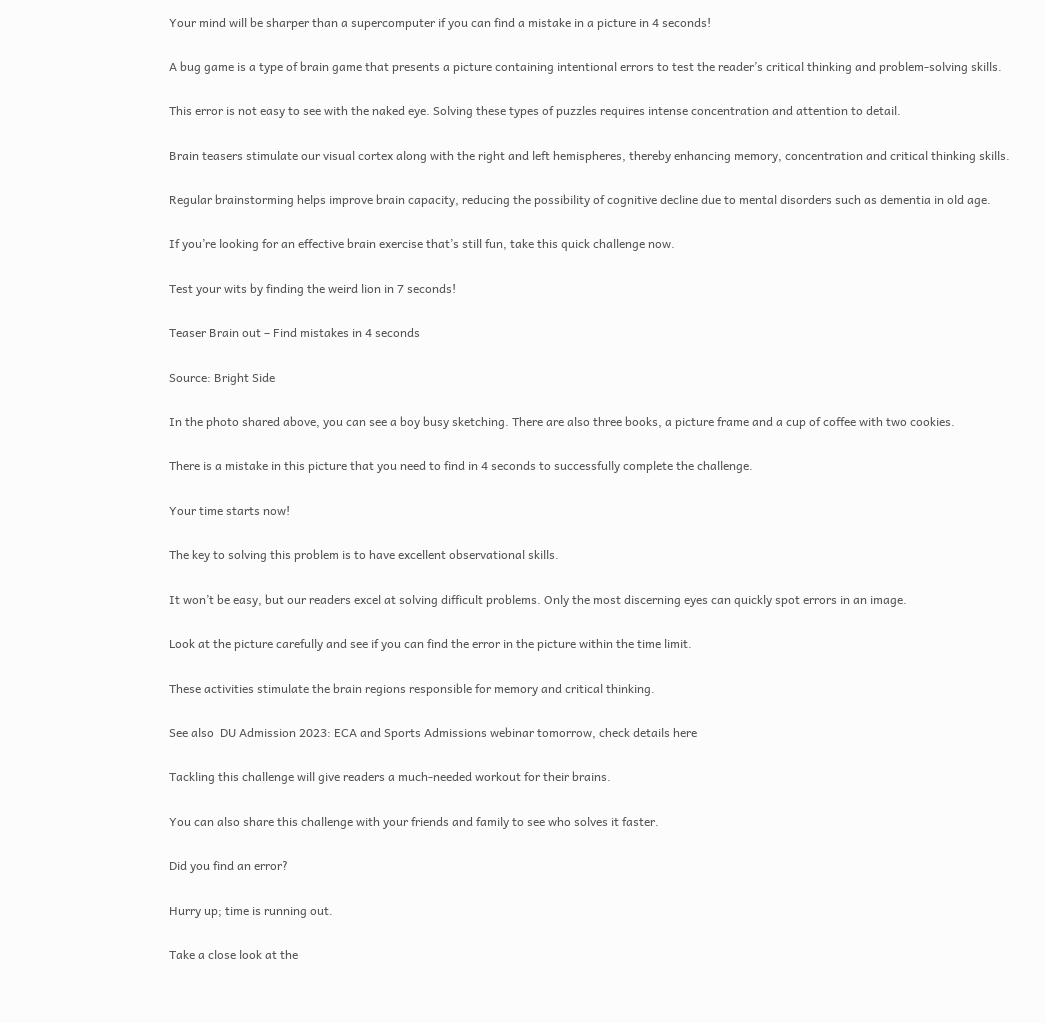Your mind will be sharper than a supercomputer if you can find a mistake in a picture in 4 seconds!

A bug game is a type of brain game that presents a picture containing intentional errors to test the reader’s critical thinking and problem-solving skills.

This error is not easy to see with the naked eye. Solving these types of puzzles requires intense concentration and attention to detail.

Brain teasers stimulate our visual cortex along with the right and left hemispheres, thereby enhancing memory, concentration and critical thinking skills.

Regular brainstorming helps improve brain capacity, reducing the possibility of cognitive decline due to mental disorders such as dementia in old age.

If you’re looking for an effective brain exercise that’s still fun, take this quick challenge now.

Test your wits by finding the weird lion in 7 seconds!

Teaser Brain out – Find mistakes in 4 seconds

Source: Bright Side

In the photo shared above, you can see a boy busy sketching. There are also three books, a picture frame and a cup of coffee with two cookies.

There is a mistake in this picture that you need to find in 4 seconds to successfully complete the challenge.

Your time starts now!

The key to solving this problem is to have excellent observational skills.

It won’t be easy, but our readers excel at solving difficult problems. Only the most discerning eyes can quickly spot errors in an image.

Look at the picture carefully and see if you can find the error in the picture within the time limit.

These activities stimulate the brain regions responsible for memory and critical thinking.

See also  DU Admission 2023: ECA and Sports Admissions webinar tomorrow, check details here

Tackling this challenge will give readers a much-needed workout for their brains.

You can also share this challenge with your friends and family to see who solves it faster.

Did you find an error?

Hurry up; time is running out.

Take a close look at the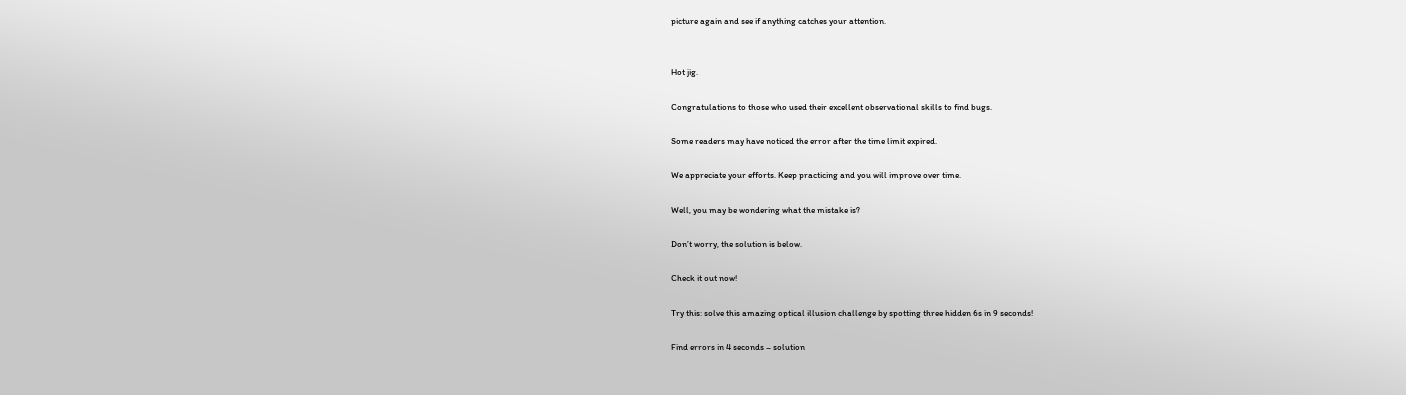picture again and see if anything catches your attention.


Hot jig.

Congratulations to those who used their excellent observational skills to find bugs.

Some readers may have noticed the error after the time limit expired.

We appreciate your efforts. Keep practicing and you will improve over time.

Well, you may be wondering what the mistake is?

Don’t worry, the solution is below.

Check it out now!

Try this: solve this amazing optical illusion challenge by spotting three hidden 6s in 9 seconds!

Find errors in 4 seconds – solution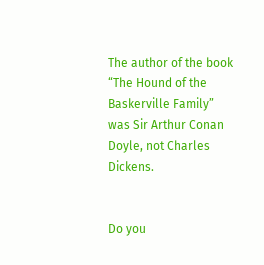The author of the book “The Hound of the Baskerville Family” was Sir Arthur Conan Doyle, not Charles Dickens.


Do you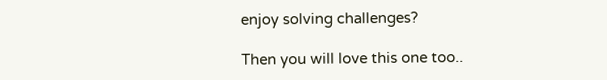enjoy solving challenges?

Then you will love this one too..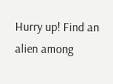Hurry up! Find an alien among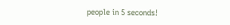people in 5 seconds!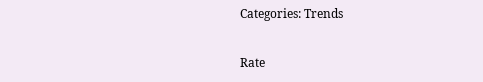Categories: Trends

Rate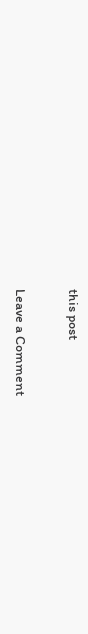this post

Leave a Comment